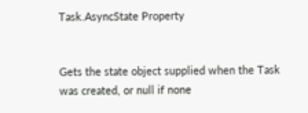Task.AsyncState Property


Gets the state object supplied when the Task was created, or null if none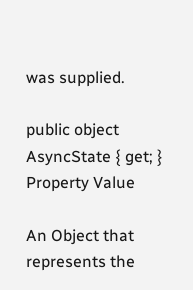was supplied.

public object AsyncState { get; }
Property Value

An Object that represents the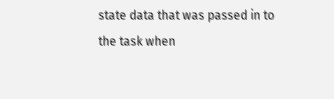state data that was passed in to the task when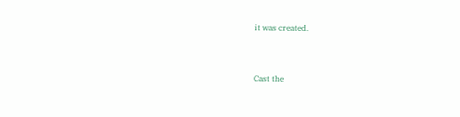it was created.


Cast the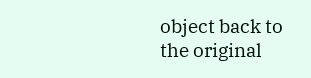object back to the original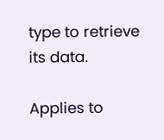type to retrieve its data.

Applies to